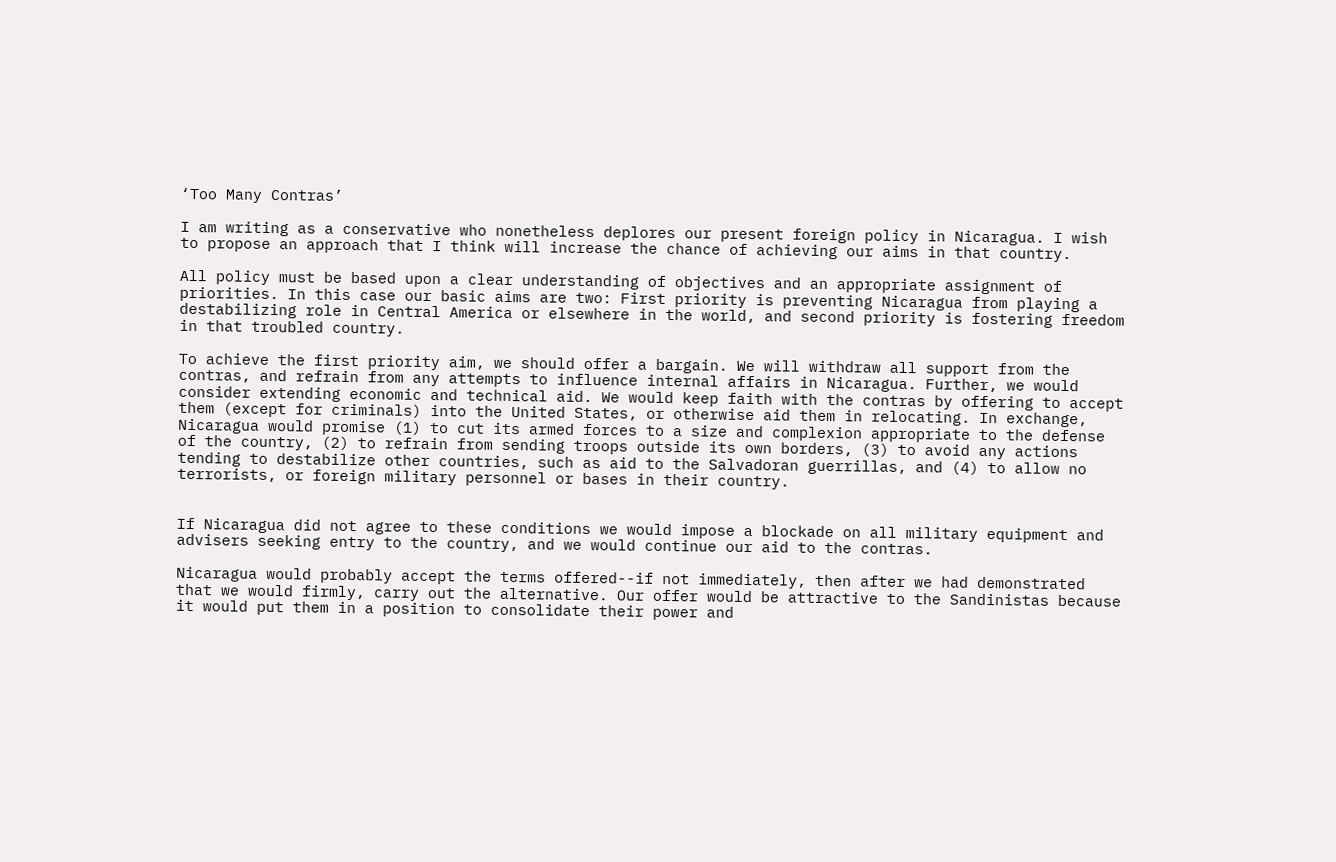‘Too Many Contras’

I am writing as a conservative who nonetheless deplores our present foreign policy in Nicaragua. I wish to propose an approach that I think will increase the chance of achieving our aims in that country.

All policy must be based upon a clear understanding of objectives and an appropriate assignment of priorities. In this case our basic aims are two: First priority is preventing Nicaragua from playing a destabilizing role in Central America or elsewhere in the world, and second priority is fostering freedom in that troubled country.

To achieve the first priority aim, we should offer a bargain. We will withdraw all support from the contras, and refrain from any attempts to influence internal affairs in Nicaragua. Further, we would consider extending economic and technical aid. We would keep faith with the contras by offering to accept them (except for criminals) into the United States, or otherwise aid them in relocating. In exchange, Nicaragua would promise (1) to cut its armed forces to a size and complexion appropriate to the defense of the country, (2) to refrain from sending troops outside its own borders, (3) to avoid any actions tending to destabilize other countries, such as aid to the Salvadoran guerrillas, and (4) to allow no terrorists, or foreign military personnel or bases in their country.


If Nicaragua did not agree to these conditions we would impose a blockade on all military equipment and advisers seeking entry to the country, and we would continue our aid to the contras.

Nicaragua would probably accept the terms offered--if not immediately, then after we had demonstrated that we would firmly, carry out the alternative. Our offer would be attractive to the Sandinistas because it would put them in a position to consolidate their power and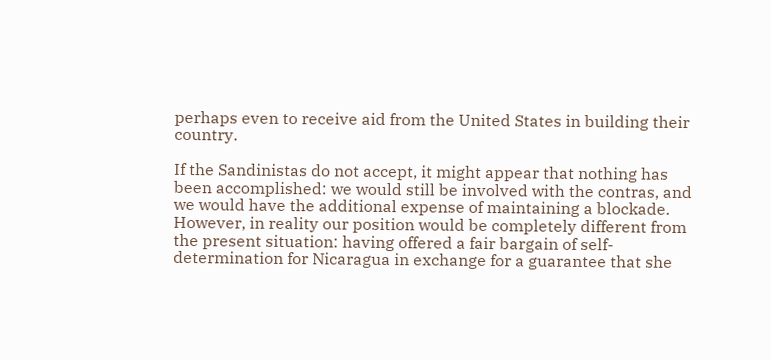perhaps even to receive aid from the United States in building their country.

If the Sandinistas do not accept, it might appear that nothing has been accomplished: we would still be involved with the contras, and we would have the additional expense of maintaining a blockade. However, in reality our position would be completely different from the present situation: having offered a fair bargain of self-determination for Nicaragua in exchange for a guarantee that she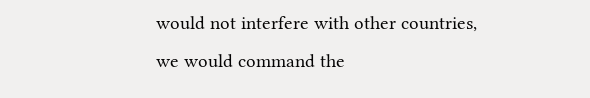would not interfere with other countries, we would command the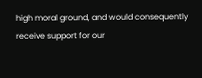high moral ground, and would consequently receive support for our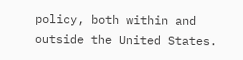policy, both within and outside the United States.